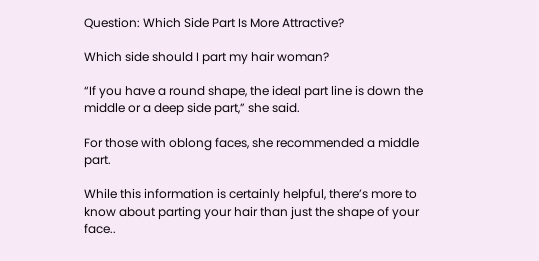Question: Which Side Part Is More Attractive?

Which side should I part my hair woman?

“If you have a round shape, the ideal part line is down the middle or a deep side part,” she said.

For those with oblong faces, she recommended a middle part.

While this information is certainly helpful, there’s more to know about parting your hair than just the shape of your face..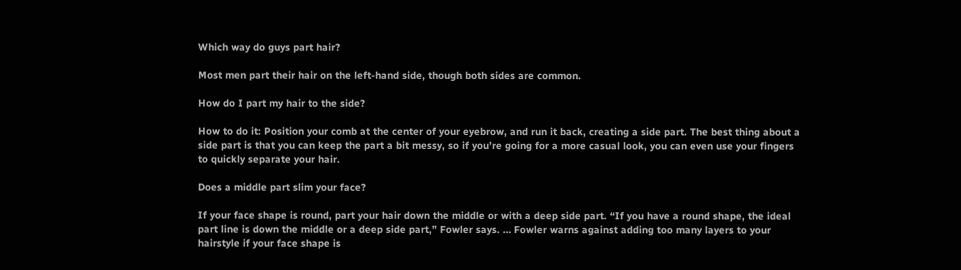Which way do guys part hair?

Most men part their hair on the left-hand side, though both sides are common.

How do I part my hair to the side?

How to do it: Position your comb at the center of your eyebrow, and run it back, creating a side part. The best thing about a side part is that you can keep the part a bit messy, so if you’re going for a more casual look, you can even use your fingers to quickly separate your hair.

Does a middle part slim your face?

If your face shape is round, part your hair down the middle or with a deep side part. “If you have a round shape, the ideal part line is down the middle or a deep side part,” Fowler says. … Fowler warns against adding too many layers to your hairstyle if your face shape is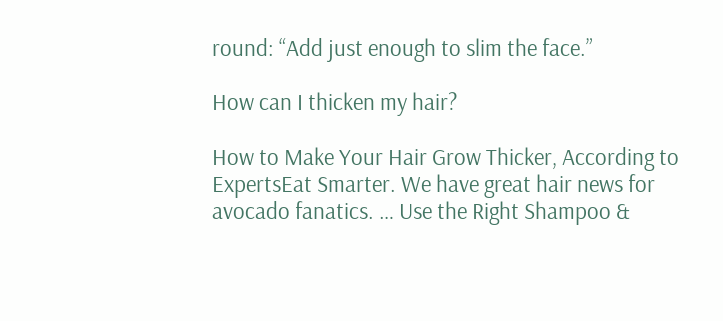round: “Add just enough to slim the face.”

How can I thicken my hair?

How to Make Your Hair Grow Thicker, According to ExpertsEat Smarter. We have great hair news for avocado fanatics. … Use the Right Shampoo &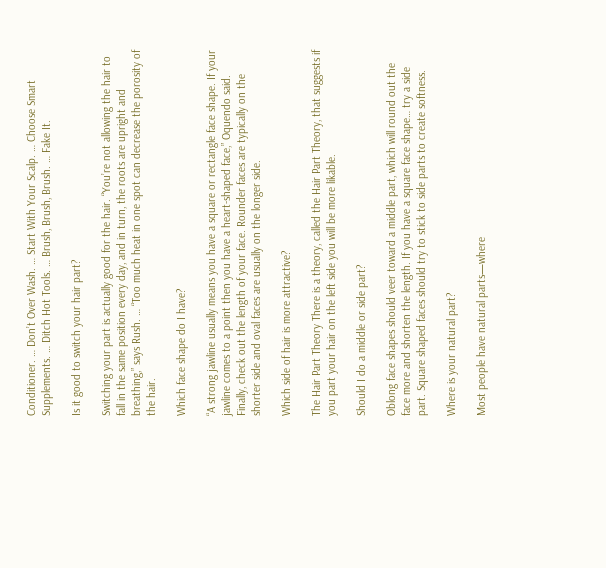Conditioner. … Don’t Over Wash. … Start With Your Scalp. … Choose Smart Supplements. … Ditch Hot Tools. … Brush, Brush, Brush. … Fake It.

Is it good to switch your hair part?

Switching your part is actually good for the hair. “You’re not allowing the hair to fall in the same position every day, and in turn, the roots are upright and breathing,” says Rush. … “Too much heat in one spot can decrease the porosity of the hair.

Which face shape do I have?

“A strong jawline usually means you have a square or rectangle face shape. If your jawline comes to a point then you have a heart-shaped face,” Oquendo said. Finally, check out the length of your face. Rounder faces are typically on the shorter side and oval faces are usually on the longer side.

Which side of hair is more attractive?

The Hair Part Theory There is a theory, called the Hair Part Theory, that suggests if you part your hair on the left side you will be more likable.

Should I do a middle or side part?

Oblong face shapes should veer toward a middle part, which will round out the face more and shorten the length. If you have a square face shape… try a side part. Square shaped faces should try to stick to side parts to create softness.

Where is your natural part?

Most people have natural parts—where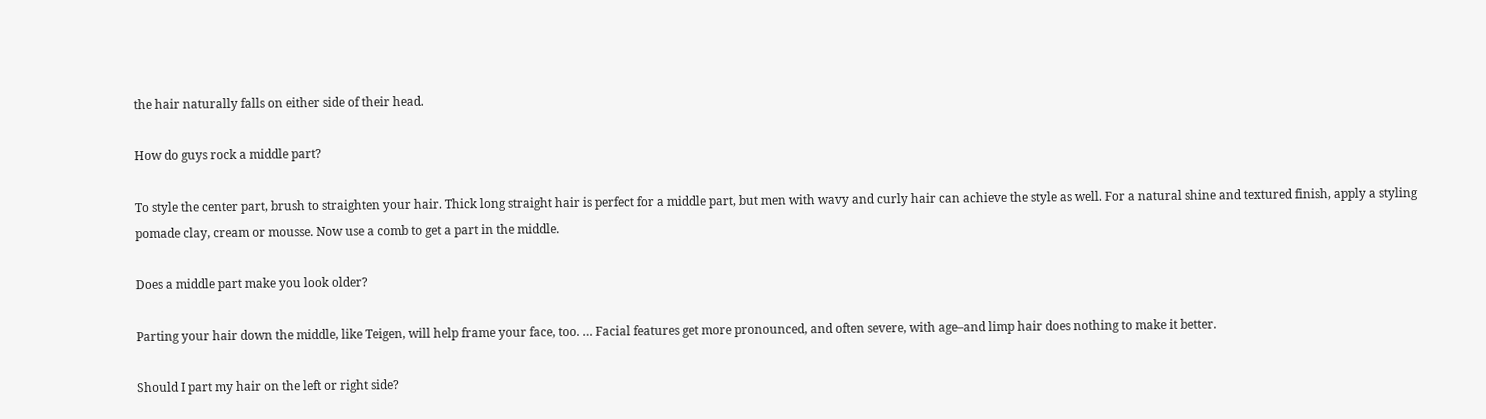the hair naturally falls on either side of their head.

How do guys rock a middle part?

To style the center part, brush to straighten your hair. Thick long straight hair is perfect for a middle part, but men with wavy and curly hair can achieve the style as well. For a natural shine and textured finish, apply a styling pomade clay, cream or mousse. Now use a comb to get a part in the middle.

Does a middle part make you look older?

Parting your hair down the middle, like Teigen, will help frame your face, too. … Facial features get more pronounced, and often severe, with age–and limp hair does nothing to make it better.

Should I part my hair on the left or right side?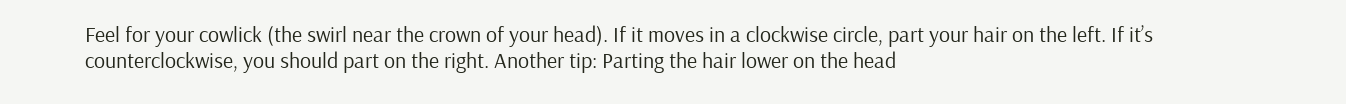Feel for your cowlick (the swirl near the crown of your head). If it moves in a clockwise circle, part your hair on the left. If it’s counterclockwise, you should part on the right. Another tip: Parting the hair lower on the head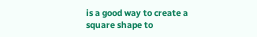is a good way to create a square shape to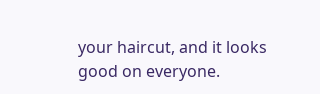your haircut, and it looks good on everyone.